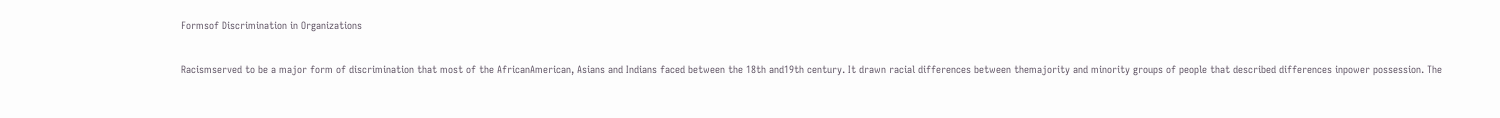Formsof Discrimination in Organizations

Racismserved to be a major form of discrimination that most of the AfricanAmerican, Asians and Indians faced between the 18th and19th century. It drawn racial differences between themajority and minority groups of people that described differences inpower possession. The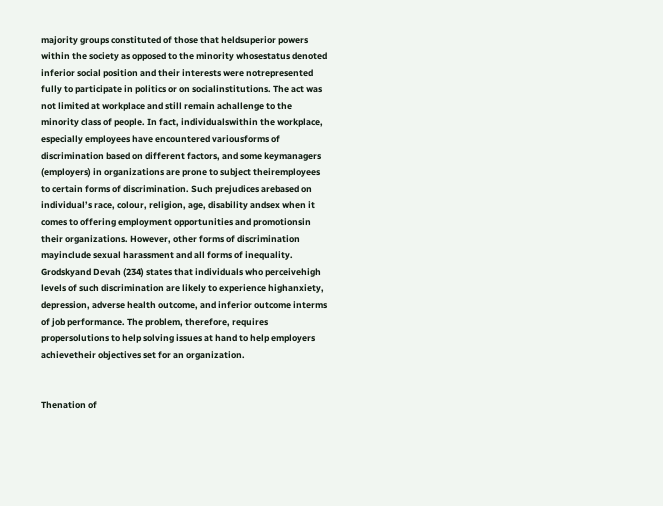majority groups constituted of those that heldsuperior powers within the society as opposed to the minority whosestatus denoted inferior social position and their interests were notrepresented fully to participate in politics or on socialinstitutions. The act was not limited at workplace and still remain achallenge to the minority class of people. In fact, individualswithin the workplace, especially employees have encountered variousforms of discrimination based on different factors, and some keymanagers (employers) in organizations are prone to subject theiremployees to certain forms of discrimination. Such prejudices arebased on individual’s race, colour, religion, age, disability andsex when it comes to offering employment opportunities and promotionsin their organizations. However, other forms of discrimination mayinclude sexual harassment and all forms of inequality. Grodskyand Devah (234) states that individuals who perceivehigh levels of such discrimination are likely to experience highanxiety, depression, adverse health outcome, and inferior outcome interms of job performance. The problem, therefore, requires propersolutions to help solving issues at hand to help employers achievetheir objectives set for an organization.


Thenation of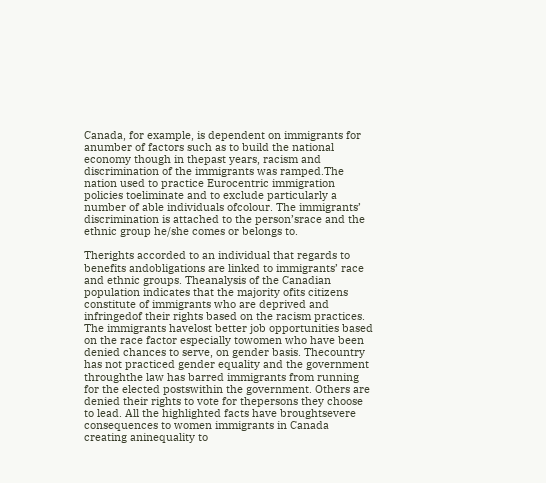Canada, for example, is dependent on immigrants for anumber of factors such as to build the national economy though in thepast years, racism and discrimination of the immigrants was ramped.The nation used to practice Eurocentric immigration policies toeliminate and to exclude particularly a number of able individuals ofcolour. The immigrants’ discrimination is attached to the person’srace and the ethnic group he/she comes or belongs to.

Therights accorded to an individual that regards to benefits andobligations are linked to immigrants’ race and ethnic groups. Theanalysis of the Canadian population indicates that the majority ofits citizens constitute of immigrants who are deprived and infringedof their rights based on the racism practices. The immigrants havelost better job opportunities based on the race factor especially towomen who have been denied chances to serve, on gender basis. Thecountry has not practiced gender equality and the government throughthe law has barred immigrants from running for the elected postswithin the government. Others are denied their rights to vote for thepersons they choose to lead. All the highlighted facts have broughtsevere consequences to women immigrants in Canada creating aninequality to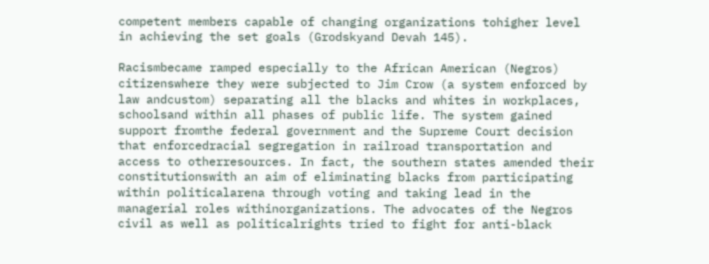competent members capable of changing organizations tohigher level in achieving the set goals (Grodskyand Devah 145).

Racismbecame ramped especially to the African American (Negros) citizenswhere they were subjected to Jim Crow (a system enforced by law andcustom) separating all the blacks and whites in workplaces, schoolsand within all phases of public life. The system gained support fromthe federal government and the Supreme Court decision that enforcedracial segregation in railroad transportation and access to otherresources. In fact, the southern states amended their constitutionswith an aim of eliminating blacks from participating within politicalarena through voting and taking lead in the managerial roles withinorganizations. The advocates of the Negros civil as well as politicalrights tried to fight for anti-black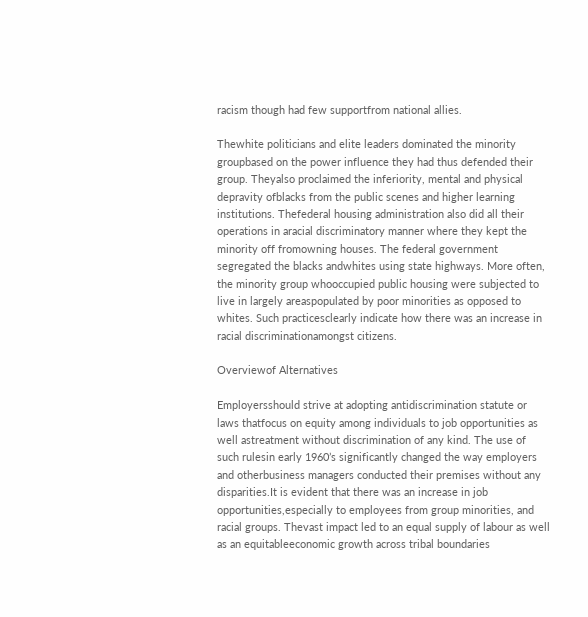racism though had few supportfrom national allies.

Thewhite politicians and elite leaders dominated the minority groupbased on the power influence they had thus defended their group. Theyalso proclaimed the inferiority, mental and physical depravity ofblacks from the public scenes and higher learning institutions. Thefederal housing administration also did all their operations in aracial discriminatory manner where they kept the minority off fromowning houses. The federal government segregated the blacks andwhites using state highways. More often, the minority group whooccupied public housing were subjected to live in largely areaspopulated by poor minorities as opposed to whites. Such practicesclearly indicate how there was an increase in racial discriminationamongst citizens.

Overviewof Alternatives

Employersshould strive at adopting antidiscrimination statute or laws thatfocus on equity among individuals to job opportunities as well astreatment without discrimination of any kind. The use of such rulesin early 1960’s significantly changed the way employers and otherbusiness managers conducted their premises without any disparities.It is evident that there was an increase in job opportunities,especially to employees from group minorities, and racial groups. Thevast impact led to an equal supply of labour as well as an equitableeconomic growth across tribal boundaries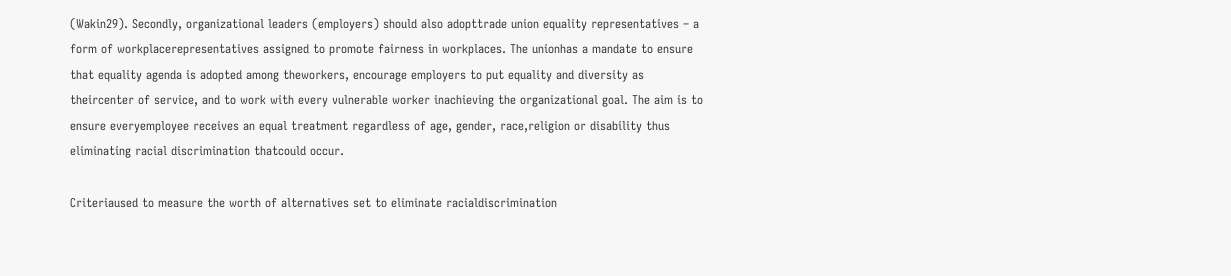(Wakin29). Secondly, organizational leaders (employers) should also adopttrade union equality representatives – a form of workplacerepresentatives assigned to promote fairness in workplaces. The unionhas a mandate to ensure that equality agenda is adopted among theworkers, encourage employers to put equality and diversity as theircenter of service, and to work with every vulnerable worker inachieving the organizational goal. The aim is to ensure everyemployee receives an equal treatment regardless of age, gender, race,religion or disability thus eliminating racial discrimination thatcould occur.

Criteriaused to measure the worth of alternatives set to eliminate racialdiscrimination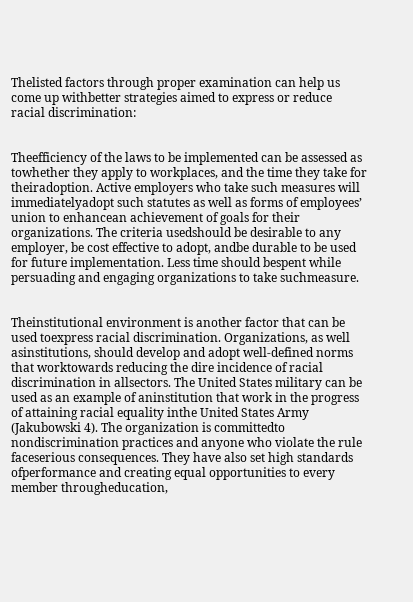Thelisted factors through proper examination can help us come up withbetter strategies aimed to express or reduce racial discrimination:


Theefficiency of the laws to be implemented can be assessed as towhether they apply to workplaces, and the time they take for theiradoption. Active employers who take such measures will immediatelyadopt such statutes as well as forms of employees’ union to enhancean achievement of goals for their organizations. The criteria usedshould be desirable to any employer, be cost effective to adopt, andbe durable to be used for future implementation. Less time should bespent while persuading and engaging organizations to take suchmeasure.


Theinstitutional environment is another factor that can be used toexpress racial discrimination. Organizations, as well asinstitutions, should develop and adopt well-defined norms that worktowards reducing the dire incidence of racial discrimination in allsectors. The United States military can be used as an example of aninstitution that work in the progress of attaining racial equality inthe United States Army (Jakubowski 4). The organization is committedto nondiscrimination practices and anyone who violate the rule faceserious consequences. They have also set high standards ofperformance and creating equal opportunities to every member througheducation,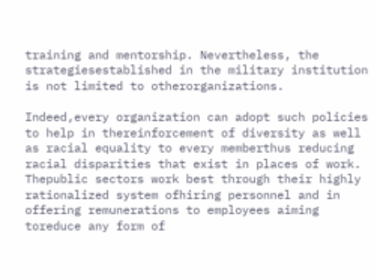training and mentorship. Nevertheless, the strategiesestablished in the military institution is not limited to otherorganizations.

Indeed,every organization can adopt such policies to help in thereinforcement of diversity as well as racial equality to every memberthus reducing racial disparities that exist in places of work. Thepublic sectors work best through their highly rationalized system ofhiring personnel and in offering remunerations to employees aiming toreduce any form of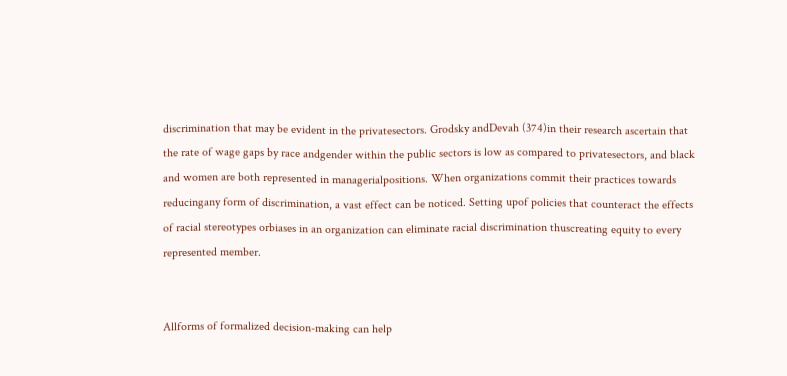discrimination that may be evident in the privatesectors. Grodsky andDevah (374)in their research ascertain that the rate of wage gaps by race andgender within the public sectors is low as compared to privatesectors, and black and women are both represented in managerialpositions. When organizations commit their practices towards reducingany form of discrimination, a vast effect can be noticed. Setting upof policies that counteract the effects of racial stereotypes orbiases in an organization can eliminate racial discrimination thuscreating equity to every represented member.


Allforms of formalized decision-making can help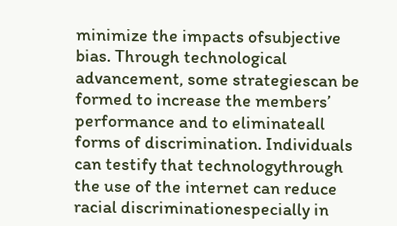minimize the impacts ofsubjective bias. Through technological advancement, some strategiescan be formed to increase the members’ performance and to eliminateall forms of discrimination. Individuals can testify that technologythrough the use of the internet can reduce racial discriminationespecially in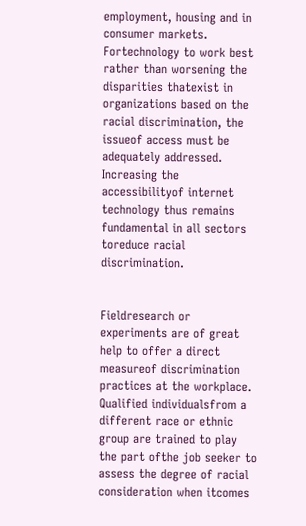employment, housing and in consumer markets. Fortechnology to work best rather than worsening the disparities thatexist in organizations based on the racial discrimination, the issueof access must be adequately addressed. Increasing the accessibilityof internet technology thus remains fundamental in all sectors toreduce racial discrimination.


Fieldresearch or experiments are of great help to offer a direct measureof discrimination practices at the workplace. Qualified individualsfrom a different race or ethnic group are trained to play the part ofthe job seeker to assess the degree of racial consideration when itcomes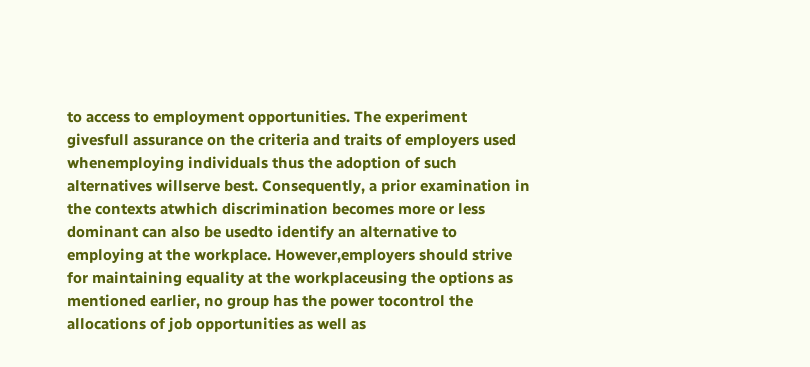to access to employment opportunities. The experiment givesfull assurance on the criteria and traits of employers used whenemploying individuals thus the adoption of such alternatives willserve best. Consequently, a prior examination in the contexts atwhich discrimination becomes more or less dominant can also be usedto identify an alternative to employing at the workplace. However,employers should strive for maintaining equality at the workplaceusing the options as mentioned earlier, no group has the power tocontrol the allocations of job opportunities as well as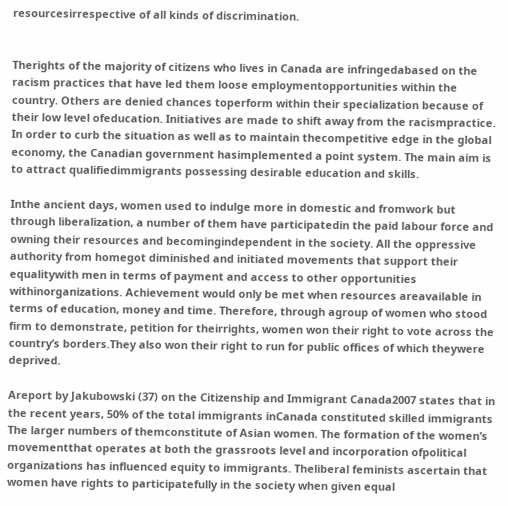resourcesirrespective of all kinds of discrimination.


Therights of the majority of citizens who lives in Canada are infringedabased on the racism practices that have led them loose employmentopportunities within the country. Others are denied chances toperform within their specialization because of their low level ofeducation. Initiatives are made to shift away from the racismpractice. In order to curb the situation as well as to maintain thecompetitive edge in the global economy, the Canadian government hasimplemented a point system. The main aim is to attract qualifiedimmigrants possessing desirable education and skills.

Inthe ancient days, women used to indulge more in domestic and fromwork but through liberalization, a number of them have participatedin the paid labour force and owning their resources and becomingindependent in the society. All the oppressive authority from homegot diminished and initiated movements that support their equalitywith men in terms of payment and access to other opportunities withinorganizations. Achievement would only be met when resources areavailable in terms of education, money and time. Therefore, through agroup of women who stood firm to demonstrate, petition for theirrights, women won their right to vote across the country’s borders.They also won their right to run for public offices of which theywere deprived.

Areport by Jakubowski (37) on the Citizenship and Immigrant Canada2007 states that in the recent years, 50% of the total immigrants inCanada constituted skilled immigrants The larger numbers of themconstitute of Asian women. The formation of the women’s movementthat operates at both the grassroots level and incorporation ofpolitical organizations has influenced equity to immigrants. Theliberal feminists ascertain that women have rights to participatefully in the society when given equal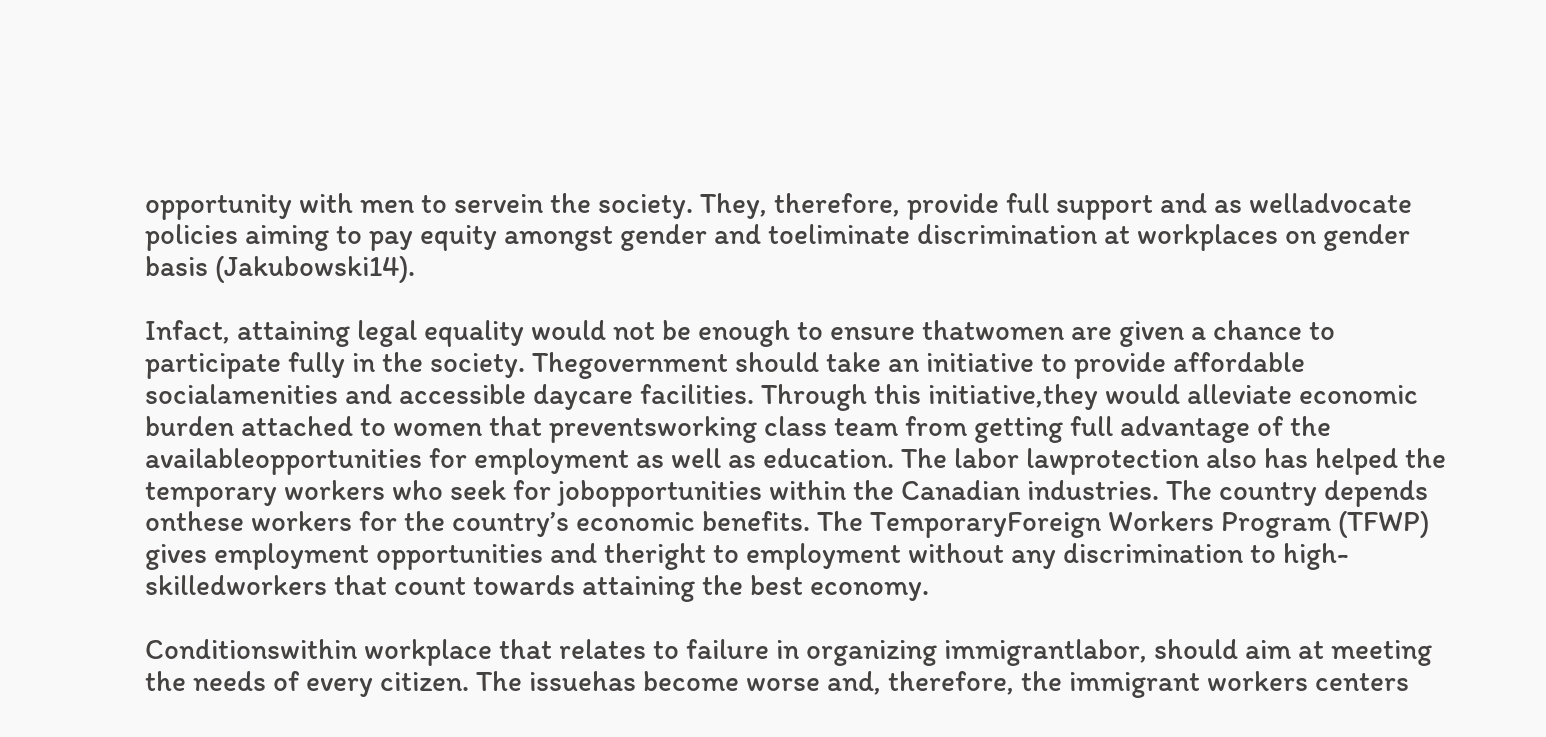opportunity with men to servein the society. They, therefore, provide full support and as welladvocate policies aiming to pay equity amongst gender and toeliminate discrimination at workplaces on gender basis (Jakubowski14).

Infact, attaining legal equality would not be enough to ensure thatwomen are given a chance to participate fully in the society. Thegovernment should take an initiative to provide affordable socialamenities and accessible daycare facilities. Through this initiative,they would alleviate economic burden attached to women that preventsworking class team from getting full advantage of the availableopportunities for employment as well as education. The labor lawprotection also has helped the temporary workers who seek for jobopportunities within the Canadian industries. The country depends onthese workers for the country’s economic benefits. The TemporaryForeign Workers Program (TFWP) gives employment opportunities and theright to employment without any discrimination to high-skilledworkers that count towards attaining the best economy.

Conditionswithin workplace that relates to failure in organizing immigrantlabor, should aim at meeting the needs of every citizen. The issuehas become worse and, therefore, the immigrant workers centers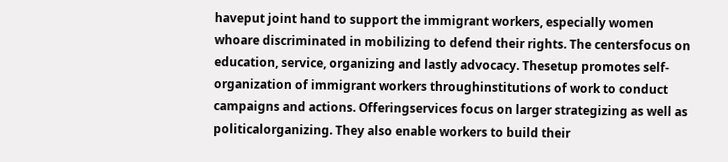haveput joint hand to support the immigrant workers, especially women whoare discriminated in mobilizing to defend their rights. The centersfocus on education, service, organizing and lastly advocacy. Thesetup promotes self-organization of immigrant workers throughinstitutions of work to conduct campaigns and actions. Offeringservices focus on larger strategizing as well as politicalorganizing. They also enable workers to build their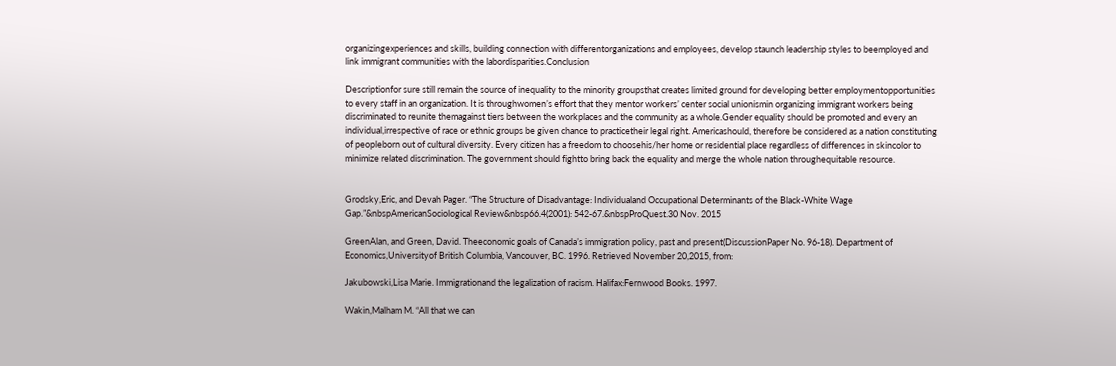organizingexperiences and skills, building connection with differentorganizations and employees, develop staunch leadership styles to beemployed and link immigrant communities with the labordisparities.Conclusion

Descriptionfor sure still remain the source of inequality to the minority groupsthat creates limited ground for developing better employmentopportunities to every staff in an organization. It is throughwomen’s effort that they mentor workers’ center social unionismin organizing immigrant workers being discriminated to reunite themagainst tiers between the workplaces and the community as a whole.Gender equality should be promoted and every an individual,irrespective of race or ethnic groups be given chance to practicetheir legal right. Americashould, therefore be considered as a nation constituting of peopleborn out of cultural diversity. Every citizen has a freedom to choosehis/her home or residential place regardless of differences in skincolor to minimize related discrimination. The government should fightto bring back the equality and merge the whole nation throughequitable resource.


Grodsky,Eric, and Devah Pager. “The Structure of Disadvantage: Individualand Occupational Determinants of the Black-White Wage Gap.”&nbspAmericanSociological Review&nbsp66.4(2001): 542-67.&nbspProQuest.30 Nov. 2015

GreenAlan, and Green, David. Theeconomic goals of Canada’s immigration policy, past and present(DiscussionPaper No. 96-18). Department of Economics,Universityof British Columbia, Vancouver, BC. 1996. Retrieved November 20,2015, from:

Jakubowski,Lisa Marie. Immigrationand the legalization of racism. Halifax:Fernwood Books. 1997.

Wakin,Malham M. “All that we can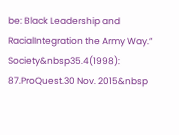be: Black Leadership and RacialIntegration the Army Way.” Society&nbsp35.4(1998): 87.ProQuest.30 Nov. 2015&nbsp